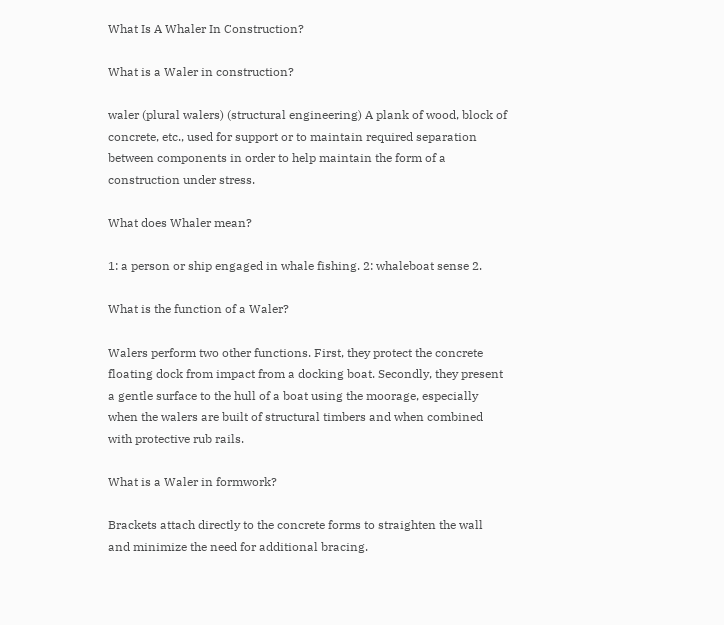What Is A Whaler In Construction?

What is a Waler in construction?

waler (plural walers) (structural engineering) A plank of wood, block of concrete, etc., used for support or to maintain required separation between components in order to help maintain the form of a construction under stress.

What does Whaler mean?

1: a person or ship engaged in whale fishing. 2: whaleboat sense 2.

What is the function of a Waler?

Walers perform two other functions. First, they protect the concrete floating dock from impact from a docking boat. Secondly, they present a gentle surface to the hull of a boat using the moorage, especially when the walers are built of structural timbers and when combined with protective rub rails.

What is a Waler in formwork?

Brackets attach directly to the concrete forms to straighten the wall and minimize the need for additional bracing.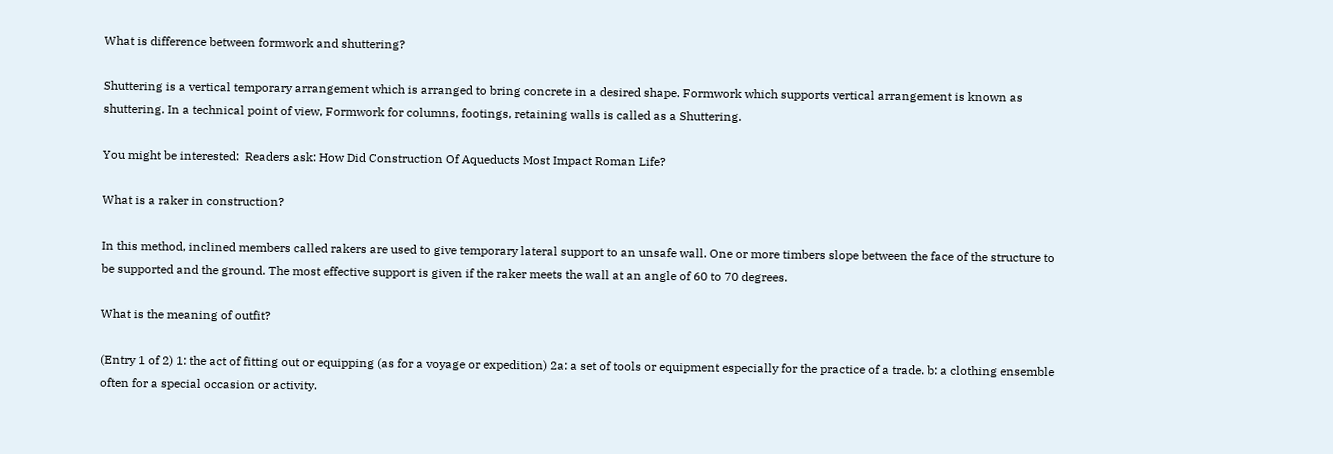What is difference between formwork and shuttering?

Shuttering is a vertical temporary arrangement which is arranged to bring concrete in a desired shape. Formwork which supports vertical arrangement is known as shuttering. In a technical point of view, Formwork for columns, footings, retaining walls is called as a Shuttering.

You might be interested:  Readers ask: How Did Construction Of Aqueducts Most Impact Roman Life?

What is a raker in construction?

In this method, inclined members called rakers are used to give temporary lateral support to an unsafe wall. One or more timbers slope between the face of the structure to be supported and the ground. The most effective support is given if the raker meets the wall at an angle of 60 to 70 degrees.

What is the meaning of outfit?

(Entry 1 of 2) 1: the act of fitting out or equipping (as for a voyage or expedition) 2a: a set of tools or equipment especially for the practice of a trade. b: a clothing ensemble often for a special occasion or activity.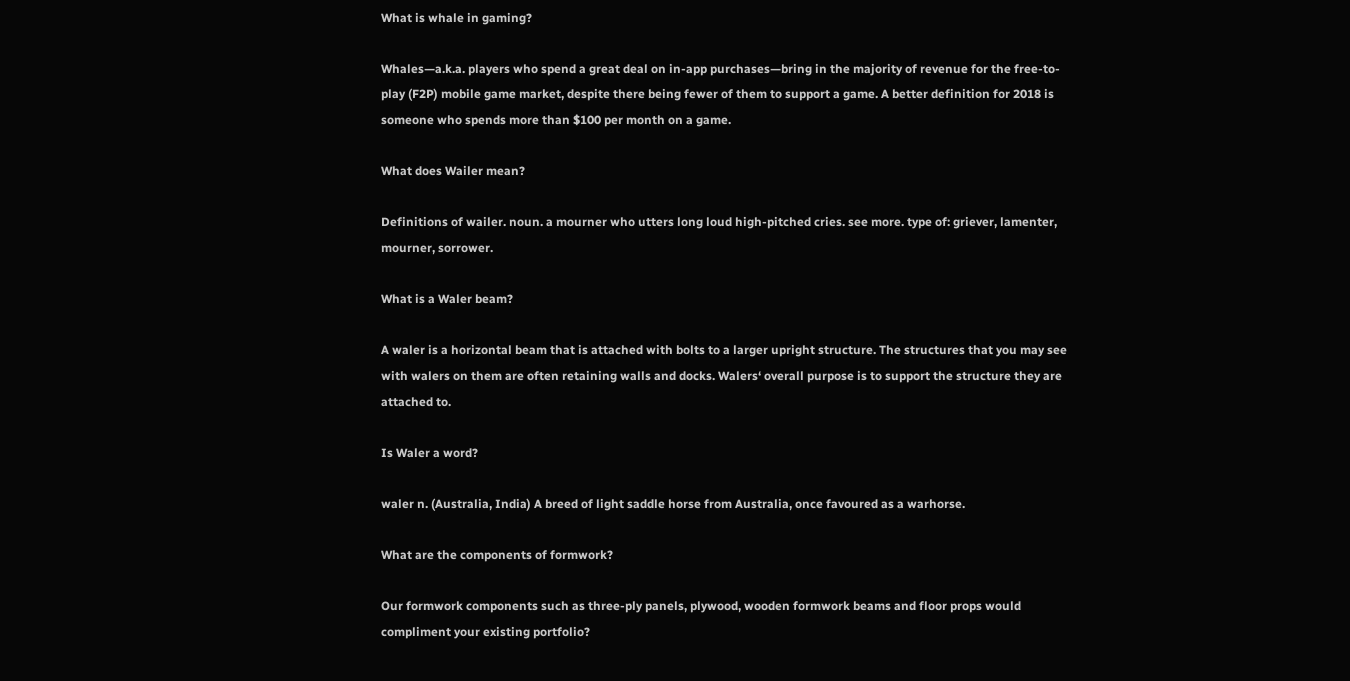What is whale in gaming?

Whales—a.k.a. players who spend a great deal on in-app purchases—bring in the majority of revenue for the free-to-play (F2P) mobile game market, despite there being fewer of them to support a game. A better definition for 2018 is someone who spends more than $100 per month on a game.

What does Wailer mean?

Definitions of wailer. noun. a mourner who utters long loud high-pitched cries. see more. type of: griever, lamenter, mourner, sorrower.

What is a Waler beam?

A waler is a horizontal beam that is attached with bolts to a larger upright structure. The structures that you may see with walers on them are often retaining walls and docks. Walers‘ overall purpose is to support the structure they are attached to.

Is Waler a word?

waler n. (Australia, India) A breed of light saddle horse from Australia, once favoured as a warhorse.

What are the components of formwork?

Our formwork components such as three-ply panels, plywood, wooden formwork beams and floor props would compliment your existing portfolio?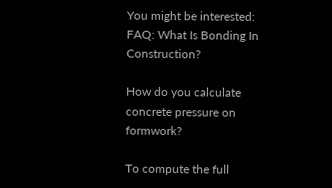You might be interested:  FAQ: What Is Bonding In Construction?

How do you calculate concrete pressure on formwork?

To compute the full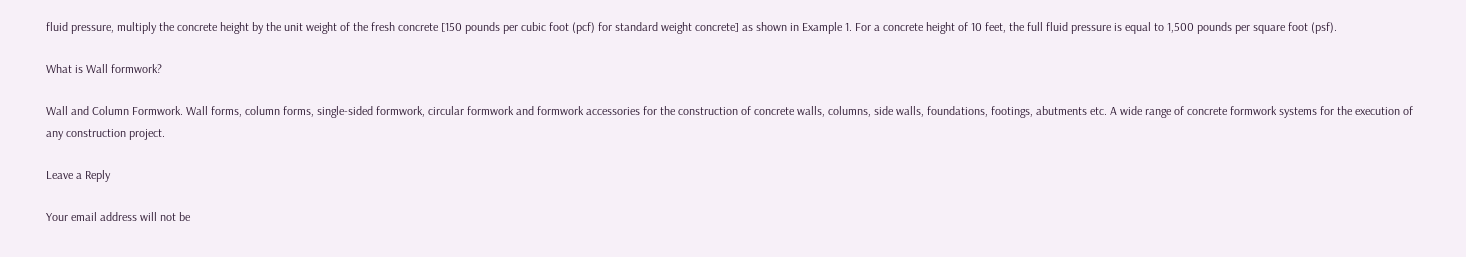fluid pressure, multiply the concrete height by the unit weight of the fresh concrete [150 pounds per cubic foot (pcf) for standard weight concrete] as shown in Example 1. For a concrete height of 10 feet, the full fluid pressure is equal to 1,500 pounds per square foot (psf).

What is Wall formwork?

Wall and Column Formwork. Wall forms, column forms, single-sided formwork, circular formwork and formwork accessories for the construction of concrete walls, columns, side walls, foundations, footings, abutments etc. A wide range of concrete formwork systems for the execution of any construction project.

Leave a Reply

Your email address will not be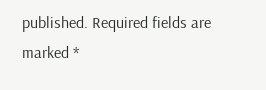published. Required fields are marked *